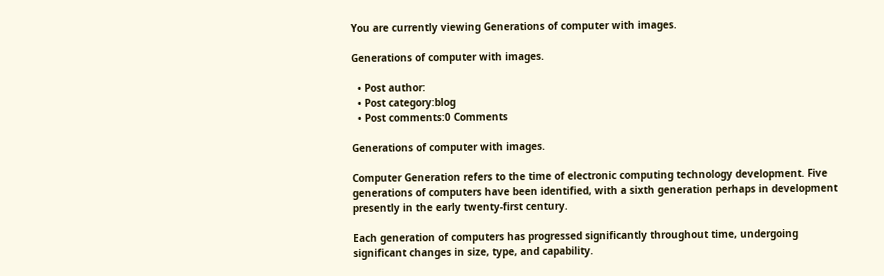You are currently viewing Generations of computer with images.

Generations of computer with images.

  • Post author:
  • Post category:blog
  • Post comments:0 Comments

Generations of computer with images.

Computer Generation refers to the time of electronic computing technology development. Five generations of computers have been identified, with a sixth generation perhaps in development presently in the early twenty-first century.

Each generation of computers has progressed significantly throughout time, undergoing significant changes in size, type, and capability.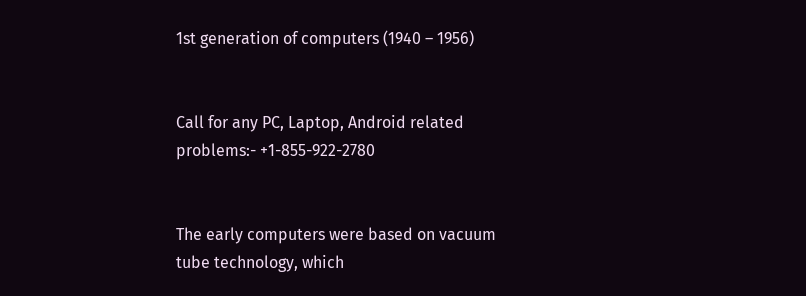1st generation of computers (1940 – 1956)


Call for any PC, Laptop, Android related problems:- +1-855-922-2780


The early computers were based on vacuum tube technology, which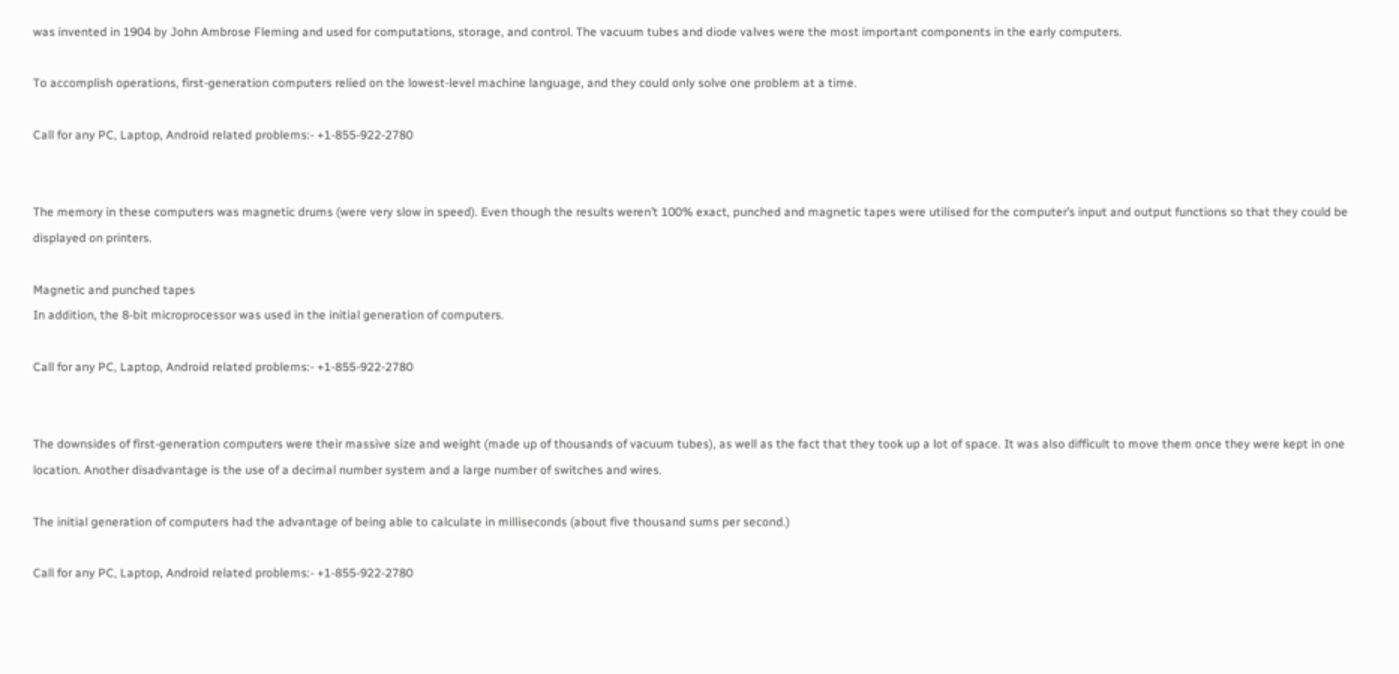was invented in 1904 by John Ambrose Fleming and used for computations, storage, and control. The vacuum tubes and diode valves were the most important components in the early computers.

To accomplish operations, first-generation computers relied on the lowest-level machine language, and they could only solve one problem at a time.

Call for any PC, Laptop, Android related problems:- +1-855-922-2780


The memory in these computers was magnetic drums (were very slow in speed). Even though the results weren’t 100% exact, punched and magnetic tapes were utilised for the computer’s input and output functions so that they could be displayed on printers.

Magnetic and punched tapes
In addition, the 8-bit microprocessor was used in the initial generation of computers.

Call for any PC, Laptop, Android related problems:- +1-855-922-2780


The downsides of first-generation computers were their massive size and weight (made up of thousands of vacuum tubes), as well as the fact that they took up a lot of space. It was also difficult to move them once they were kept in one location. Another disadvantage is the use of a decimal number system and a large number of switches and wires.

The initial generation of computers had the advantage of being able to calculate in milliseconds (about five thousand sums per second.)

Call for any PC, Laptop, Android related problems:- +1-855-922-2780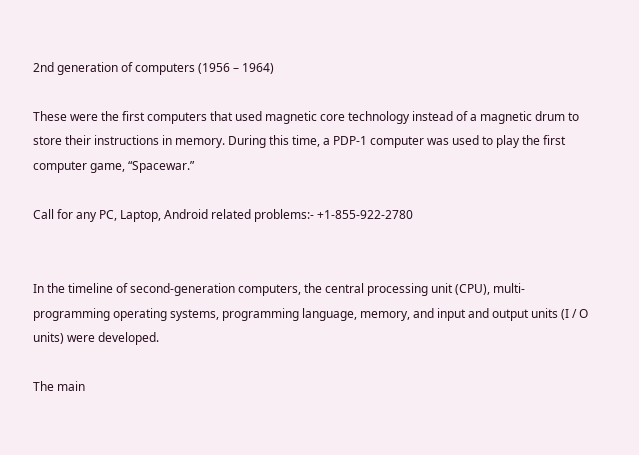2nd generation of computers (1956 – 1964)

These were the first computers that used magnetic core technology instead of a magnetic drum to store their instructions in memory. During this time, a PDP-1 computer was used to play the first computer game, “Spacewar.”

Call for any PC, Laptop, Android related problems:- +1-855-922-2780


In the timeline of second-generation computers, the central processing unit (CPU), multi-programming operating systems, programming language, memory, and input and output units (I / O units) were developed.

The main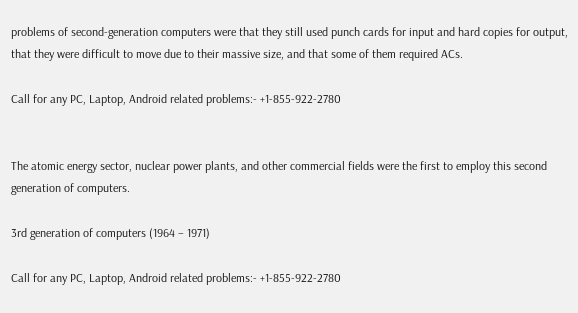problems of second-generation computers were that they still used punch cards for input and hard copies for output, that they were difficult to move due to their massive size, and that some of them required ACs.

Call for any PC, Laptop, Android related problems:- +1-855-922-2780


The atomic energy sector, nuclear power plants, and other commercial fields were the first to employ this second generation of computers.

3rd generation of computers (1964 – 1971)

Call for any PC, Laptop, Android related problems:- +1-855-922-2780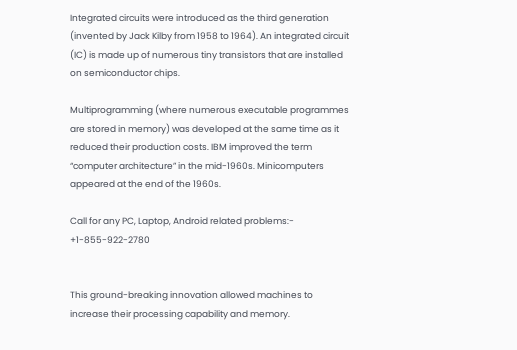Integrated circuits were introduced as the third generation (invented by Jack Kilby from 1958 to 1964). An integrated circuit (IC) is made up of numerous tiny transistors that are installed on semiconductor chips.

Multiprogramming (where numerous executable programmes are stored in memory) was developed at the same time as it reduced their production costs. IBM improved the term “computer architecture” in the mid-1960s. Minicomputers appeared at the end of the 1960s.

Call for any PC, Laptop, Android related problems:- +1-855-922-2780


This ground-breaking innovation allowed machines to increase their processing capability and memory.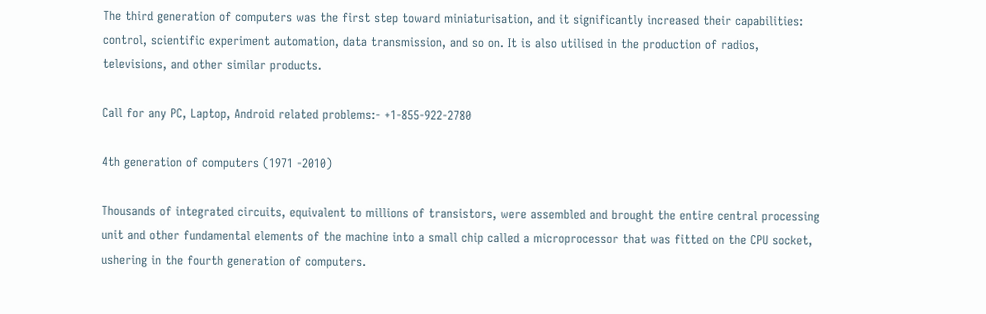The third generation of computers was the first step toward miniaturisation, and it significantly increased their capabilities: control, scientific experiment automation, data transmission, and so on. It is also utilised in the production of radios, televisions, and other similar products.

Call for any PC, Laptop, Android related problems:- +1-855-922-2780

4th generation of computers (1971 -2010)

Thousands of integrated circuits, equivalent to millions of transistors, were assembled and brought the entire central processing unit and other fundamental elements of the machine into a small chip called a microprocessor that was fitted on the CPU socket, ushering in the fourth generation of computers.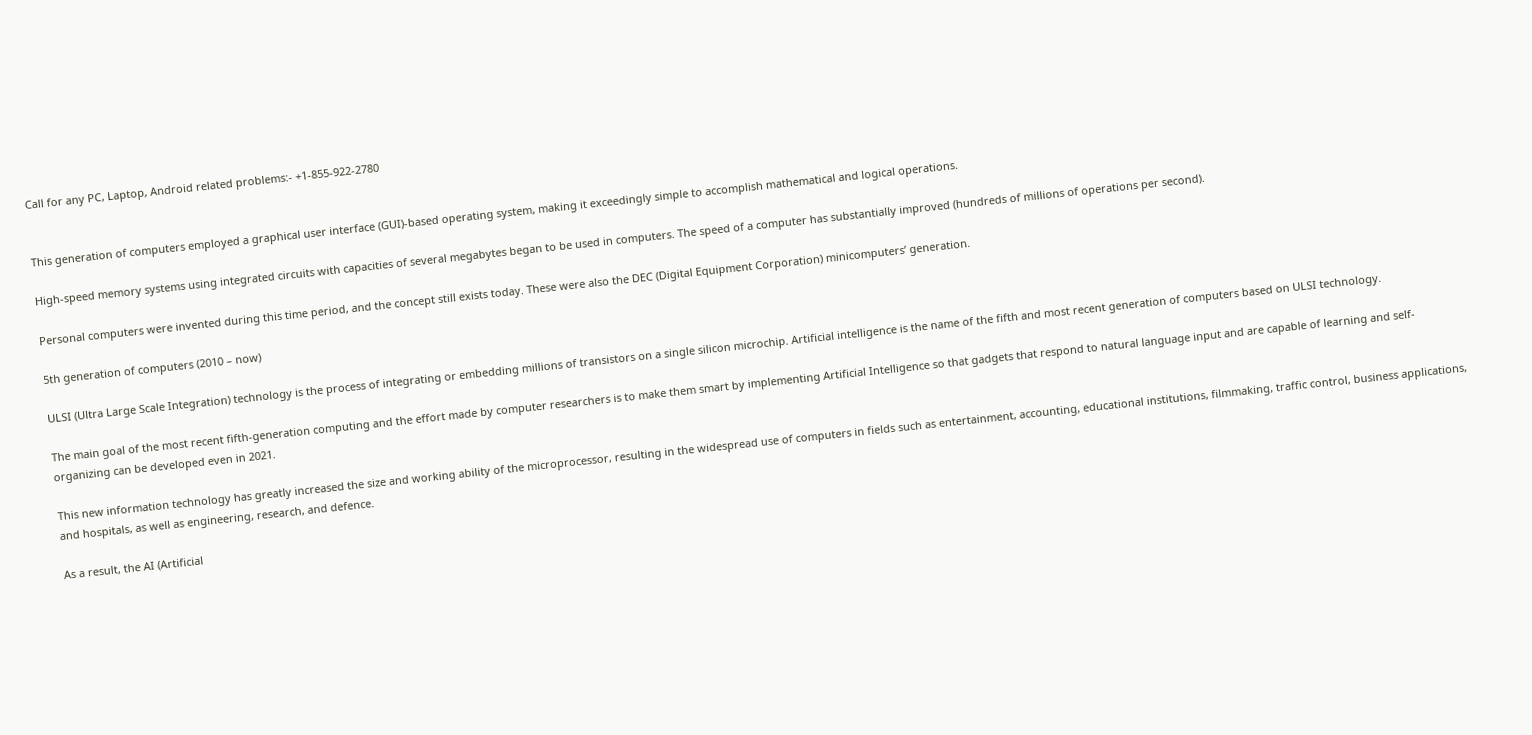Call for any PC, Laptop, Android related problems:- +1-855-922-2780


This generation of computers employed a graphical user interface (GUI)-based operating system, making it exceedingly simple to accomplish mathematical and logical operations.

High-speed memory systems using integrated circuits with capacities of several megabytes began to be used in computers. The speed of a computer has substantially improved (hundreds of millions of operations per second).

Personal computers were invented during this time period, and the concept still exists today. These were also the DEC (Digital Equipment Corporation) minicomputers’ generation.

5th generation of computers (2010 – now)

ULSI (Ultra Large Scale Integration) technology is the process of integrating or embedding millions of transistors on a single silicon microchip. Artificial intelligence is the name of the fifth and most recent generation of computers based on ULSI technology.

The main goal of the most recent fifth-generation computing and the effort made by computer researchers is to make them smart by implementing Artificial Intelligence so that gadgets that respond to natural language input and are capable of learning and self-organizing can be developed even in 2021.

This new information technology has greatly increased the size and working ability of the microprocessor, resulting in the widespread use of computers in fields such as entertainment, accounting, educational institutions, filmmaking, traffic control, business applications, and hospitals, as well as engineering, research, and defence.

As a result, the AI (Artificial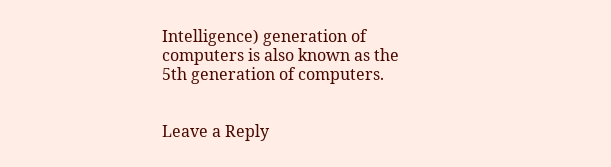Intelligence) generation of computers is also known as the 5th generation of computers.


Leave a Reply